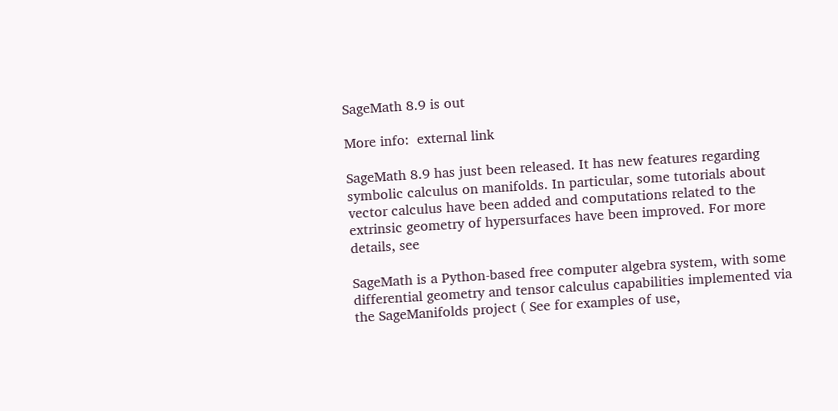SageMath 8.9 is out

More info:  external link

SageMath 8.9 has just been released. It has new features regarding symbolic calculus on manifolds. In particular, some tutorials about vector calculus have been added and computations related to the extrinsic geometry of hypersurfaces have been improved. For more details, see

SageMath is a Python-based free computer algebra system, with some differential geometry and tensor calculus capabilities implemented via the SageManifolds project ( See for examples of use,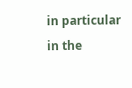in particular in the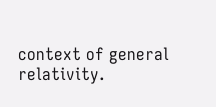context of general relativity.